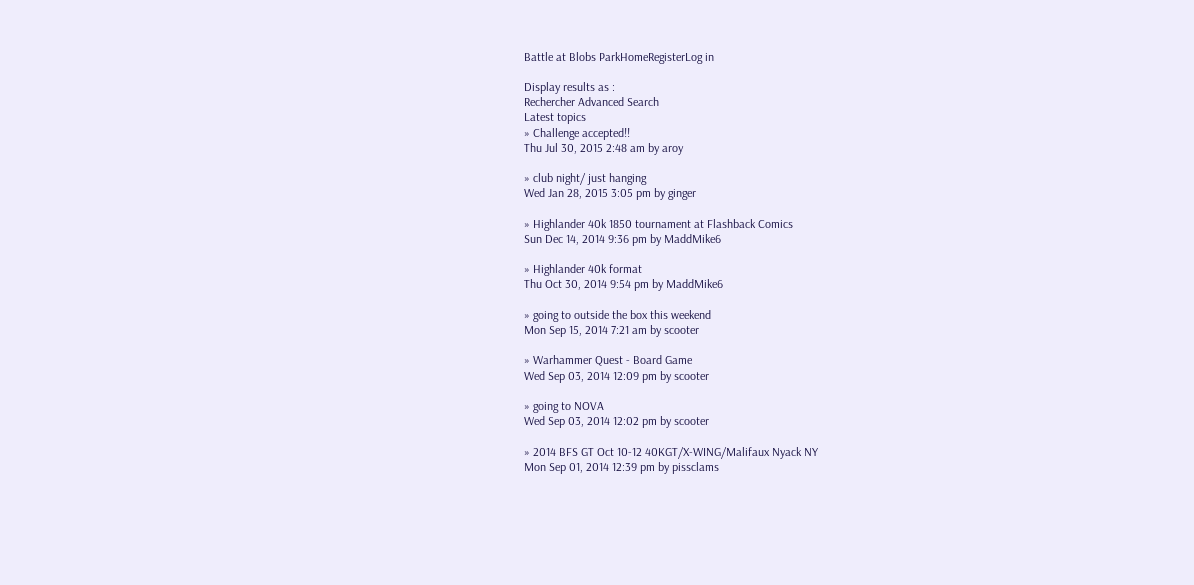Battle at Blobs ParkHomeRegisterLog in

Display results as :
Rechercher Advanced Search
Latest topics
» Challenge accepted!!
Thu Jul 30, 2015 2:48 am by aroy

» club night/ just hanging
Wed Jan 28, 2015 3:05 pm by ginger

» Highlander 40k 1850 tournament at Flashback Comics
Sun Dec 14, 2014 9:36 pm by MaddMike6

» Highlander 40k format
Thu Oct 30, 2014 9:54 pm by MaddMike6

» going to outside the box this weekend
Mon Sep 15, 2014 7:21 am by scooter

» Warhammer Quest - Board Game
Wed Sep 03, 2014 12:09 pm by scooter

» going to NOVA
Wed Sep 03, 2014 12:02 pm by scooter

» 2014 BFS GT Oct 10-12 40KGT/X-WING/Malifaux Nyack NY
Mon Sep 01, 2014 12:39 pm by pissclams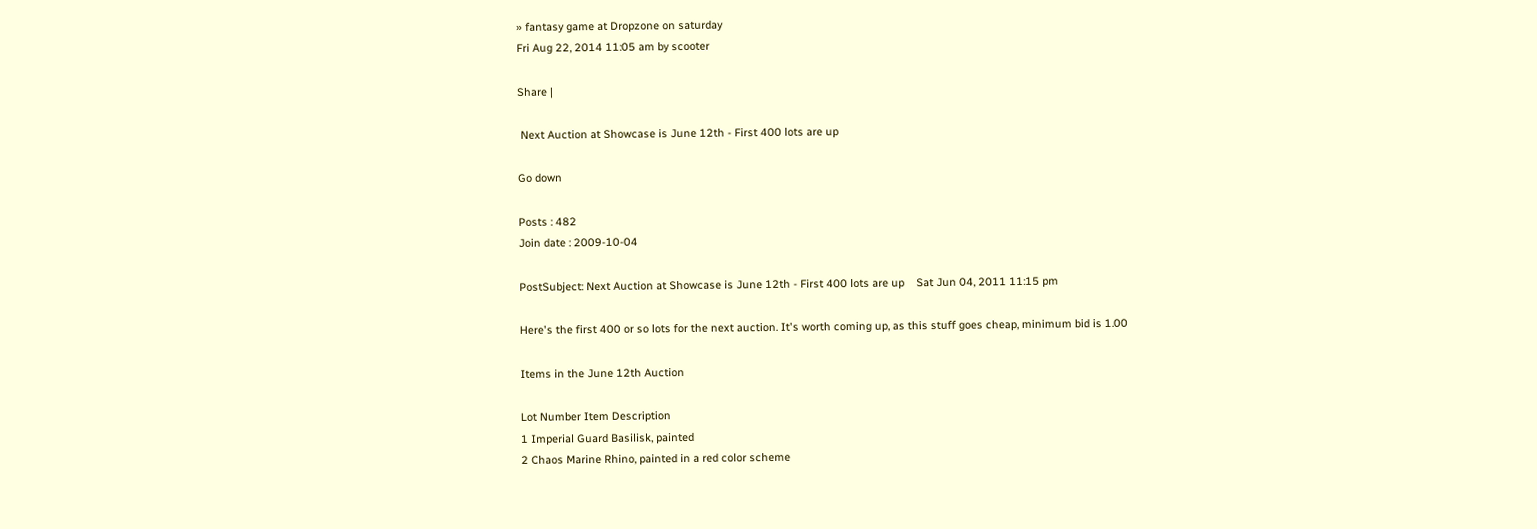» fantasy game at Dropzone on saturday
Fri Aug 22, 2014 11:05 am by scooter

Share |

 Next Auction at Showcase is June 12th - First 400 lots are up

Go down

Posts : 482
Join date : 2009-10-04

PostSubject: Next Auction at Showcase is June 12th - First 400 lots are up    Sat Jun 04, 2011 11:15 pm

Here's the first 400 or so lots for the next auction. It's worth coming up, as this stuff goes cheap, minimum bid is 1.00

Items in the June 12th Auction

Lot Number Item Description
1 Imperial Guard Basilisk, painted
2 Chaos Marine Rhino, painted in a red color scheme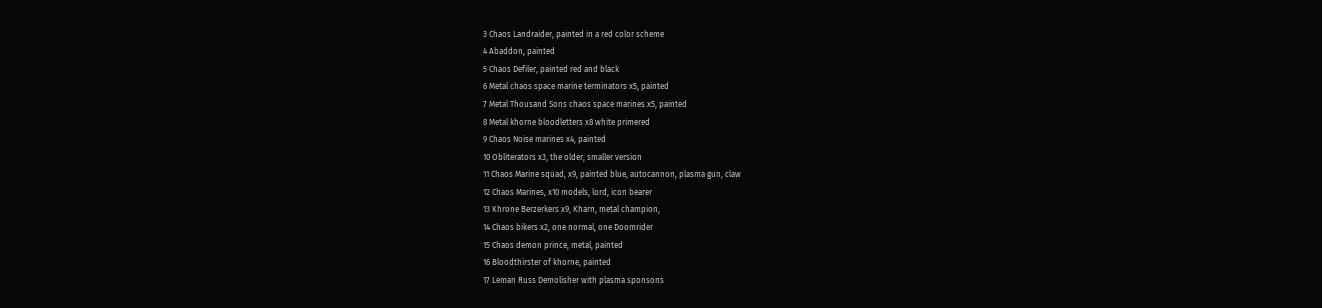3 Chaos Landraider, painted in a red color scheme
4 Abaddon, painted
5 Chaos Defiler, painted red and black
6 Metal chaos space marine terminators x5, painted
7 Metal Thousand Sons chaos space marines x5, painted
8 Metal khorne bloodletters x8 white primered
9 Chaos Noise marines x4, painted
10 Obliterators x3, the older, smaller version
11 Chaos Marine squad, x9, painted blue, autocannon, plasma gun, claw
12 Chaos Marines, x10 models, lord, icon bearer
13 Khrone Berzerkers x9, Kharn, metal champion,
14 Chaos bikers x2, one normal, one Doomrider
15 Chaos demon prince, metal, painted
16 Bloodthirster of khorne, painted
17 Leman Russ Demolisher with plasma sponsons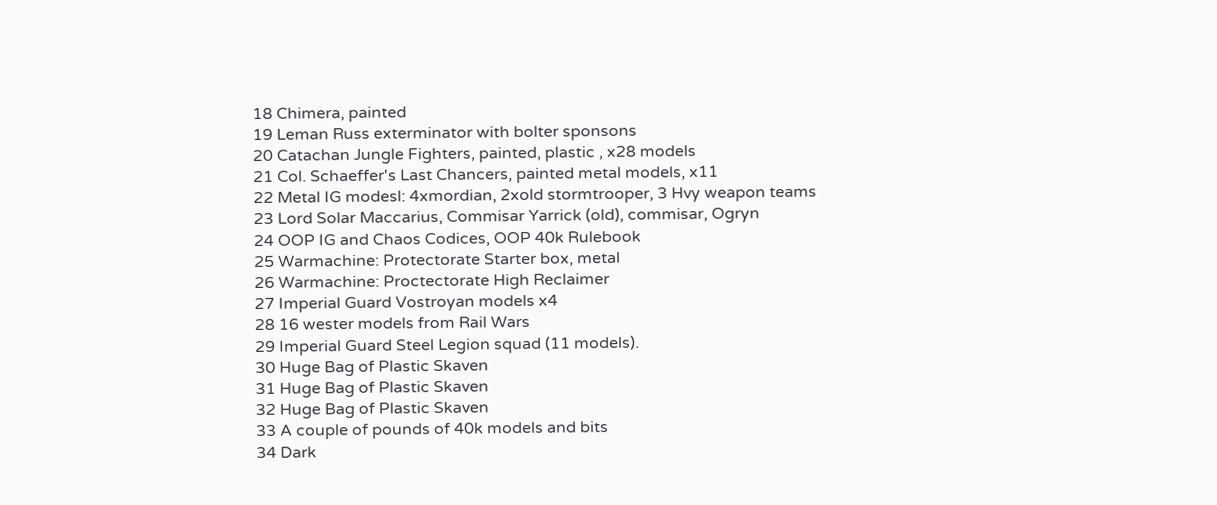18 Chimera, painted
19 Leman Russ exterminator with bolter sponsons
20 Catachan Jungle Fighters, painted, plastic , x28 models
21 Col. Schaeffer's Last Chancers, painted metal models, x11
22 Metal IG modesl: 4xmordian, 2xold stormtrooper, 3 Hvy weapon teams
23 Lord Solar Maccarius, Commisar Yarrick (old), commisar, Ogryn
24 OOP IG and Chaos Codices, OOP 40k Rulebook
25 Warmachine: Protectorate Starter box, metal
26 Warmachine: Proctectorate High Reclaimer
27 Imperial Guard Vostroyan models x4
28 16 wester models from Rail Wars
29 Imperial Guard Steel Legion squad (11 models).
30 Huge Bag of Plastic Skaven
31 Huge Bag of Plastic Skaven
32 Huge Bag of Plastic Skaven
33 A couple of pounds of 40k models and bits
34 Dark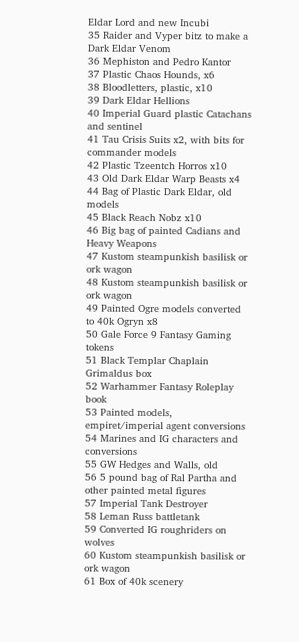Eldar Lord and new Incubi
35 Raider and Vyper bitz to make a Dark Eldar Venom
36 Mephiston and Pedro Kantor
37 Plastic Chaos Hounds, x6
38 Bloodletters, plastic, x10
39 Dark Eldar Hellions
40 Imperial Guard plastic Catachans and sentinel
41 Tau Crisis Suits x2, with bits for commander models
42 Plastic Tzeentch Horros x10
43 Old Dark Eldar Warp Beasts x4
44 Bag of Plastic Dark Eldar, old models
45 Black Reach Nobz x10
46 Big bag of painted Cadians and Heavy Weapons
47 Kustom steampunkish basilisk or ork wagon
48 Kustom steampunkish basilisk or ork wagon
49 Painted Ogre models converted to 40k Ogryn x8
50 Gale Force 9 Fantasy Gaming tokens
51 Black Templar Chaplain Grimaldus box
52 Warhammer Fantasy Roleplay book
53 Painted models, empiret/imperial agent conversions
54 Marines and IG characters and conversions
55 GW Hedges and Walls, old
56 5 pound bag of Ral Partha and other painted metal figures
57 Imperial Tank Destroyer
58 Leman Russ battletank
59 Converted IG roughriders on wolves
60 Kustom steampunkish basilisk or ork wagon
61 Box of 40k scenery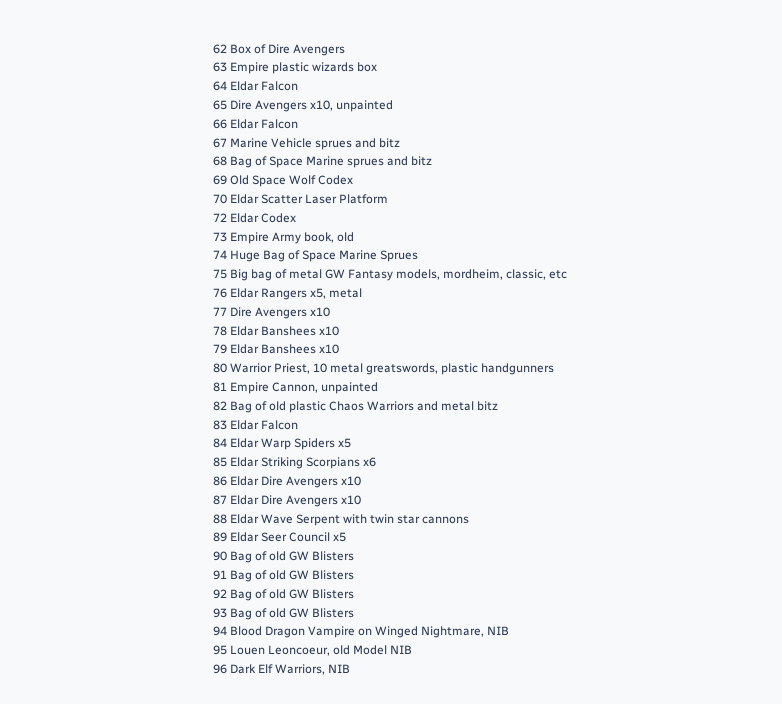62 Box of Dire Avengers
63 Empire plastic wizards box
64 Eldar Falcon
65 Dire Avengers x10, unpainted
66 Eldar Falcon
67 Marine Vehicle sprues and bitz
68 Bag of Space Marine sprues and bitz
69 Old Space Wolf Codex
70 Eldar Scatter Laser Platform
72 Eldar Codex
73 Empire Army book, old
74 Huge Bag of Space Marine Sprues
75 Big bag of metal GW Fantasy models, mordheim, classic, etc
76 Eldar Rangers x5, metal
77 Dire Avengers x10
78 Eldar Banshees x10
79 Eldar Banshees x10
80 Warrior Priest, 10 metal greatswords, plastic handgunners
81 Empire Cannon, unpainted
82 Bag of old plastic Chaos Warriors and metal bitz
83 Eldar Falcon
84 Eldar Warp Spiders x5
85 Eldar Striking Scorpians x6
86 Eldar Dire Avengers x10
87 Eldar Dire Avengers x10
88 Eldar Wave Serpent with twin star cannons
89 Eldar Seer Council x5
90 Bag of old GW Blisters
91 Bag of old GW Blisters
92 Bag of old GW Blisters
93 Bag of old GW Blisters
94 Blood Dragon Vampire on Winged Nightmare, NIB
95 Louen Leoncoeur, old Model NIB
96 Dark Elf Warriors, NIB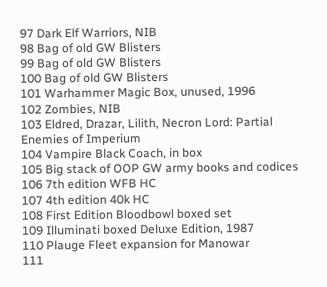97 Dark Elf Warriors, NIB
98 Bag of old GW Blisters
99 Bag of old GW Blisters
100 Bag of old GW Blisters
101 Warhammer Magic Box, unused, 1996
102 Zombies, NIB
103 Eldred, Drazar, Lilith, Necron Lord: Partial Enemies of Imperium
104 Vampire Black Coach, in box
105 Big stack of OOP GW army books and codices
106 7th edition WFB HC
107 4th edition 40k HC
108 First Edition Bloodbowl boxed set
109 Illuminati boxed Deluxe Edition, 1987
110 Plauge Fleet expansion for Manowar
111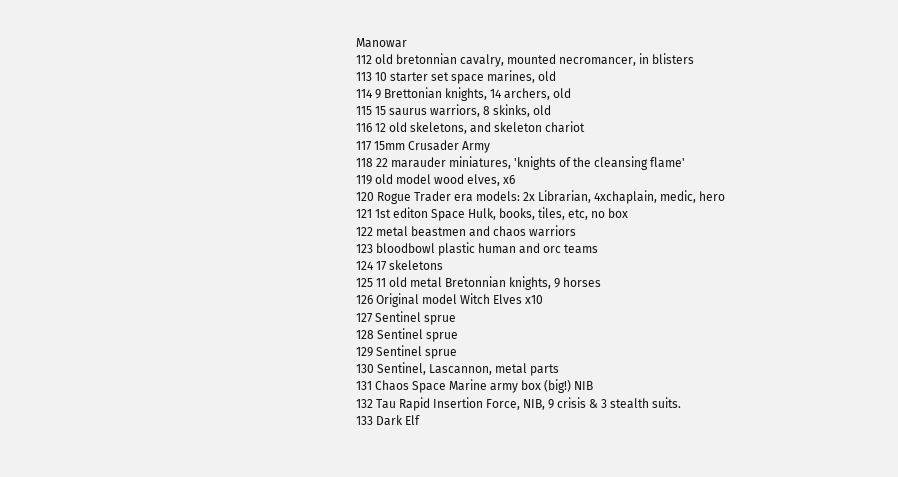Manowar
112 old bretonnian cavalry, mounted necromancer, in blisters
113 10 starter set space marines, old
114 9 Brettonian knights, 14 archers, old
115 15 saurus warriors, 8 skinks, old
116 12 old skeletons, and skeleton chariot
117 15mm Crusader Army
118 22 marauder miniatures, 'knights of the cleansing flame'
119 old model wood elves, x6
120 Rogue Trader era models: 2x Librarian, 4xchaplain, medic, hero
121 1st editon Space Hulk, books, tiles, etc, no box
122 metal beastmen and chaos warriors
123 bloodbowl plastic human and orc teams
124 17 skeletons
125 11 old metal Bretonnian knights, 9 horses
126 Original model Witch Elves x10
127 Sentinel sprue
128 Sentinel sprue
129 Sentinel sprue
130 Sentinel, Lascannon, metal parts
131 Chaos Space Marine army box (big!) NIB
132 Tau Rapid Insertion Force, NIB, 9 crisis & 3 stealth suits.
133 Dark Elf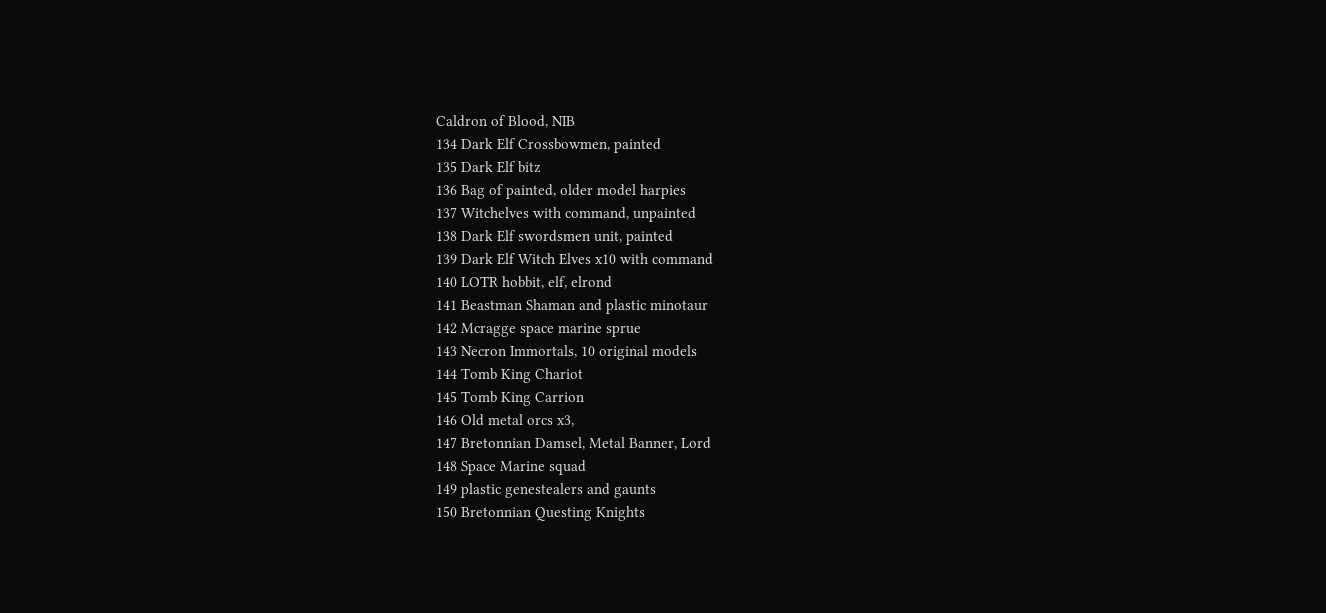Caldron of Blood, NIB
134 Dark Elf Crossbowmen, painted
135 Dark Elf bitz
136 Bag of painted, older model harpies
137 Witchelves with command, unpainted
138 Dark Elf swordsmen unit, painted
139 Dark Elf Witch Elves x10 with command
140 LOTR hobbit, elf, elrond
141 Beastman Shaman and plastic minotaur
142 Mcragge space marine sprue
143 Necron Immortals, 10 original models
144 Tomb King Chariot
145 Tomb King Carrion
146 Old metal orcs x3,
147 Bretonnian Damsel, Metal Banner, Lord
148 Space Marine squad
149 plastic genestealers and gaunts
150 Bretonnian Questing Knights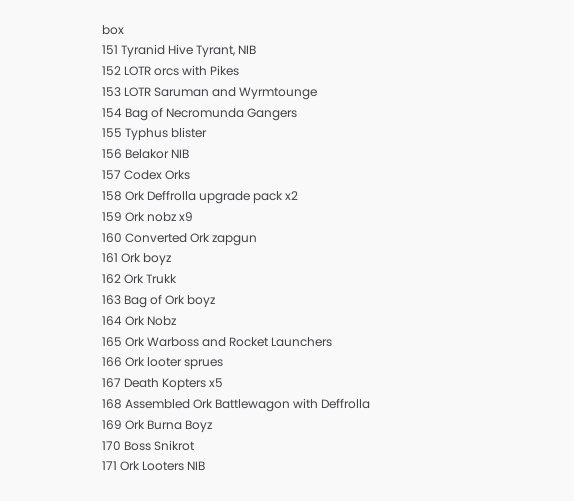box
151 Tyranid Hive Tyrant, NIB
152 LOTR orcs with Pikes
153 LOTR Saruman and Wyrmtounge
154 Bag of Necromunda Gangers
155 Typhus blister
156 Belakor NIB
157 Codex Orks
158 Ork Deffrolla upgrade pack x2
159 Ork nobz x9
160 Converted Ork zapgun
161 Ork boyz
162 Ork Trukk
163 Bag of Ork boyz
164 Ork Nobz
165 Ork Warboss and Rocket Launchers
166 Ork looter sprues
167 Death Kopters x5
168 Assembled Ork Battlewagon with Deffrolla
169 Ork Burna Boyz
170 Boss Snikrot
171 Ork Looters NIB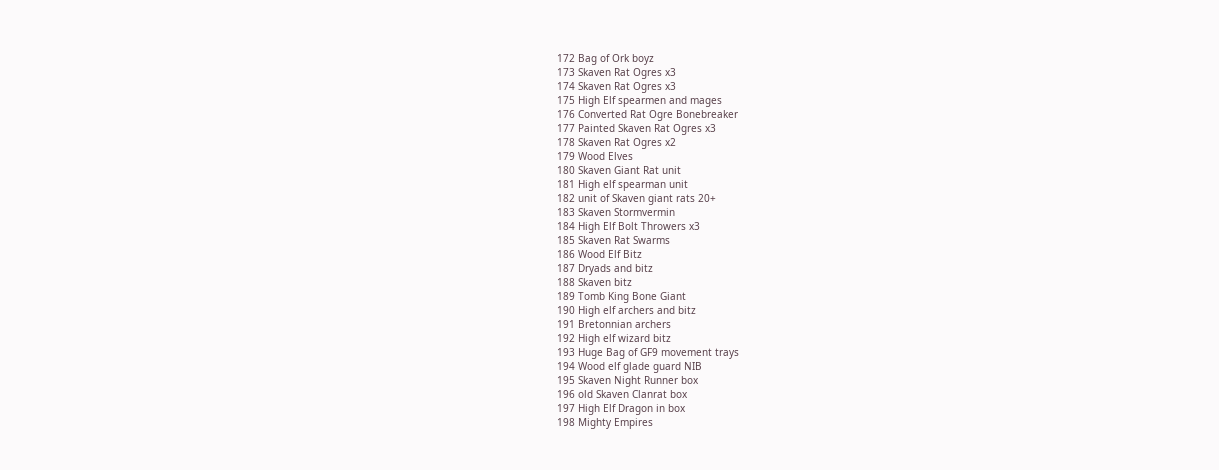172 Bag of Ork boyz
173 Skaven Rat Ogres x3
174 Skaven Rat Ogres x3
175 High Elf spearmen and mages
176 Converted Rat Ogre Bonebreaker
177 Painted Skaven Rat Ogres x3
178 Skaven Rat Ogres x2
179 Wood Elves
180 Skaven Giant Rat unit
181 High elf spearman unit
182 unit of Skaven giant rats 20+
183 Skaven Stormvermin
184 High Elf Bolt Throwers x3
185 Skaven Rat Swarms
186 Wood Elf Bitz
187 Dryads and bitz
188 Skaven bitz
189 Tomb King Bone Giant
190 High elf archers and bitz
191 Bretonnian archers
192 High elf wizard bitz
193 Huge Bag of GF9 movement trays
194 Wood elf glade guard NIB
195 Skaven Night Runner box
196 old Skaven Clanrat box
197 High Elf Dragon in box
198 Mighty Empires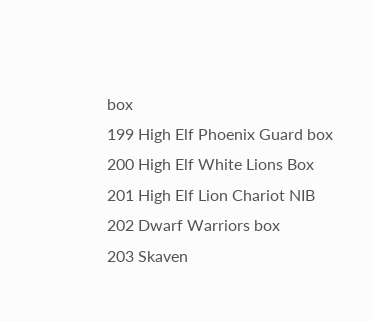box
199 High Elf Phoenix Guard box
200 High Elf White Lions Box
201 High Elf Lion Chariot NIB
202 Dwarf Warriors box
203 Skaven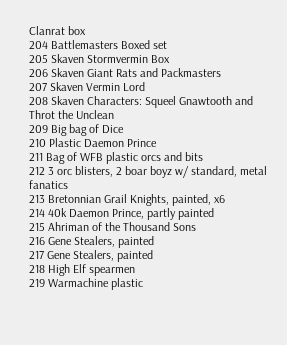Clanrat box
204 Battlemasters Boxed set
205 Skaven Stormvermin Box
206 Skaven Giant Rats and Packmasters
207 Skaven Vermin Lord
208 Skaven Characters: Squeel Gnawtooth and Throt the Unclean
209 Big bag of Dice
210 Plastic Daemon Prince
211 Bag of WFB plastic orcs and bits
212 3 orc blisters, 2 boar boyz w/ standard, metal fanatics
213 Bretonnian Grail Knights, painted, x6
214 40k Daemon Prince, partly painted
215 Ahriman of the Thousand Sons
216 Gene Stealers, painted
217 Gene Stealers, painted
218 High Elf spearmen
219 Warmachine plastic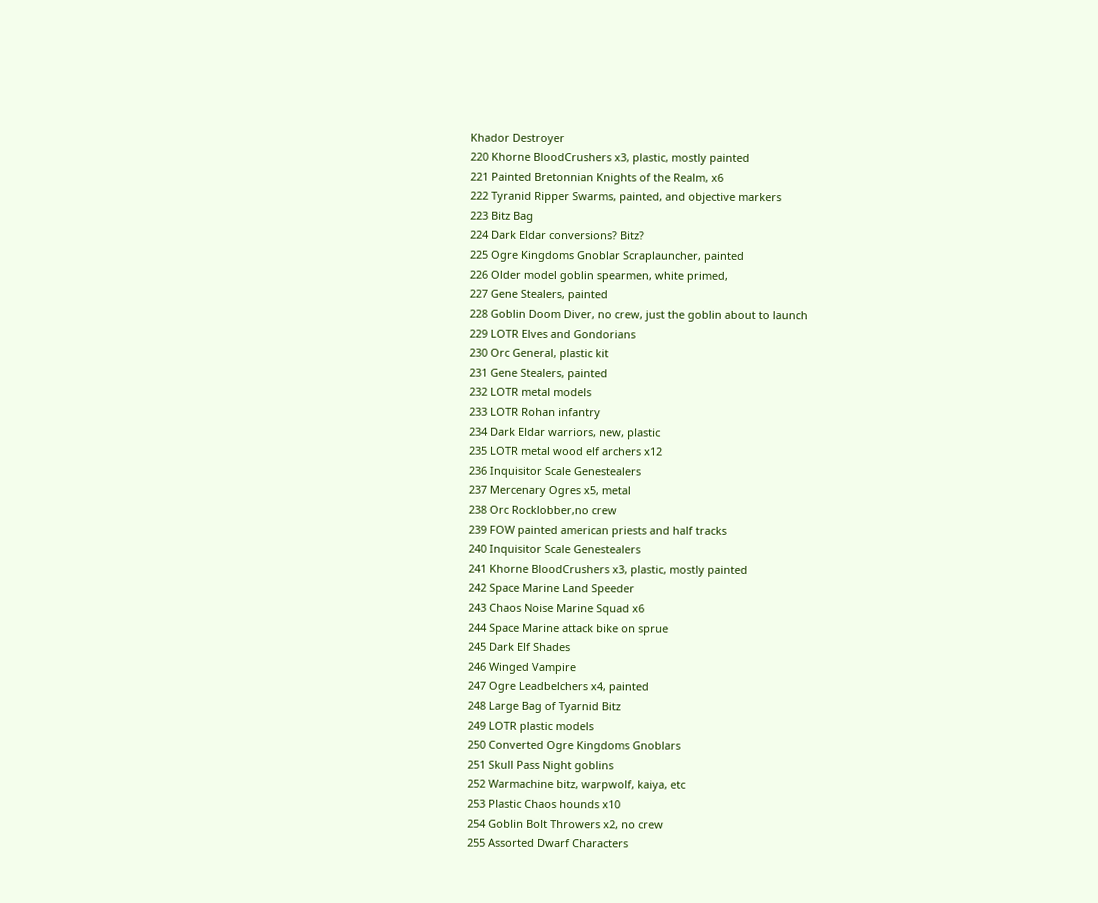Khador Destroyer
220 Khorne BloodCrushers x3, plastic, mostly painted
221 Painted Bretonnian Knights of the Realm, x6
222 Tyranid Ripper Swarms, painted, and objective markers
223 Bitz Bag
224 Dark Eldar conversions? Bitz?
225 Ogre Kingdoms Gnoblar Scraplauncher, painted
226 Older model goblin spearmen, white primed,
227 Gene Stealers, painted
228 Goblin Doom Diver, no crew, just the goblin about to launch
229 LOTR Elves and Gondorians
230 Orc General, plastic kit
231 Gene Stealers, painted
232 LOTR metal models
233 LOTR Rohan infantry
234 Dark Eldar warriors, new, plastic
235 LOTR metal wood elf archers x12
236 Inquisitor Scale Genestealers
237 Mercenary Ogres x5, metal
238 Orc Rocklobber,no crew
239 FOW painted american priests and half tracks
240 Inquisitor Scale Genestealers
241 Khorne BloodCrushers x3, plastic, mostly painted
242 Space Marine Land Speeder
243 Chaos Noise Marine Squad x6
244 Space Marine attack bike on sprue
245 Dark Elf Shades
246 Winged Vampire
247 Ogre Leadbelchers x4, painted
248 Large Bag of Tyarnid Bitz
249 LOTR plastic models
250 Converted Ogre Kingdoms Gnoblars
251 Skull Pass Night goblins
252 Warmachine bitz, warpwolf, kaiya, etc
253 Plastic Chaos hounds x10
254 Goblin Bolt Throwers x2, no crew
255 Assorted Dwarf Characters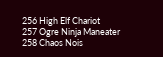256 High Elf Chariot
257 Ogre Ninja Maneater
258 Chaos Nois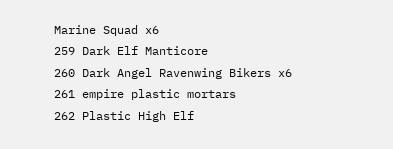Marine Squad x6
259 Dark Elf Manticore
260 Dark Angel Ravenwing Bikers x6
261 empire plastic mortars
262 Plastic High Elf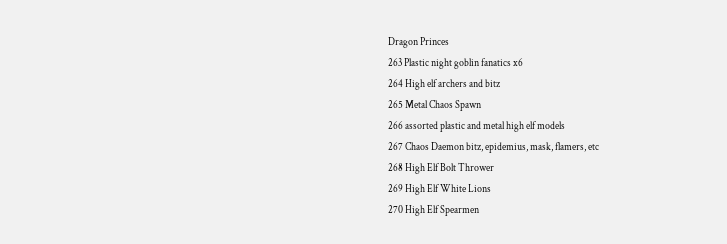Dragon Princes
263 Plastic night goblin fanatics x6
264 High elf archers and bitz
265 Metal Chaos Spawn
266 assorted plastic and metal high elf models
267 Chaos Daemon bitz, epidemius, mask, flamers, etc
268 High Elf Bolt Thrower
269 High Elf White Lions
270 High Elf Spearmen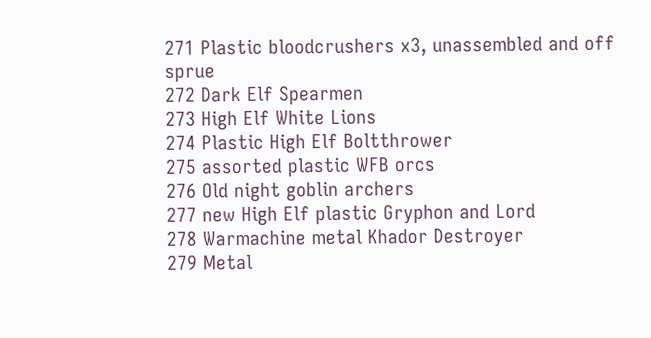271 Plastic bloodcrushers x3, unassembled and off sprue
272 Dark Elf Spearmen
273 High Elf White Lions
274 Plastic High Elf Boltthrower
275 assorted plastic WFB orcs
276 Old night goblin archers
277 new High Elf plastic Gryphon and Lord
278 Warmachine metal Khador Destroyer
279 Metal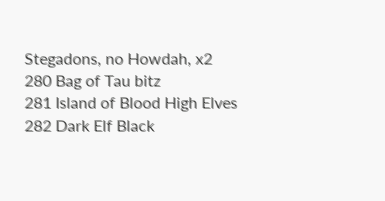Stegadons, no Howdah, x2
280 Bag of Tau bitz
281 Island of Blood High Elves
282 Dark Elf Black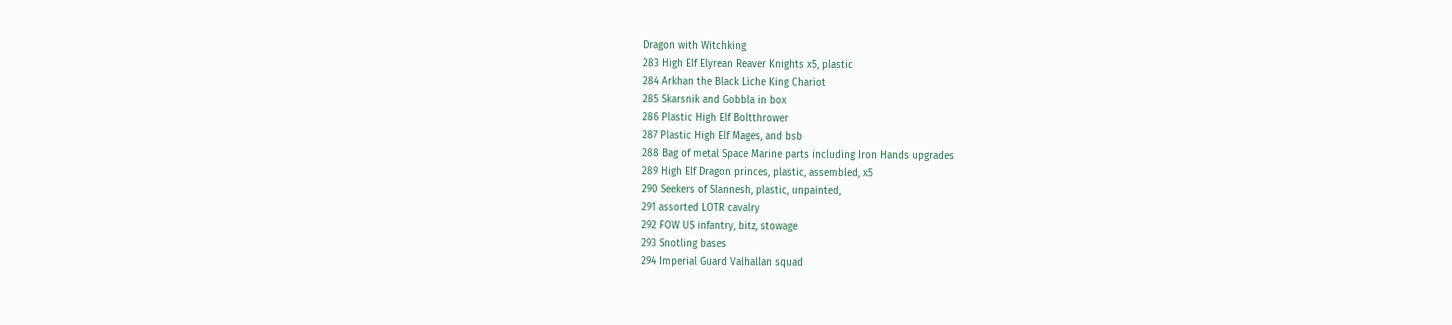Dragon with Witchking
283 High Elf Elyrean Reaver Knights x5, plastic
284 Arkhan the Black Liche King Chariot
285 Skarsnik and Gobbla in box
286 Plastic High Elf Boltthrower
287 Plastic High Elf Mages, and bsb
288 Bag of metal Space Marine parts including Iron Hands upgrades
289 High Elf Dragon princes, plastic, assembled, x5
290 Seekers of Slannesh, plastic, unpainted,
291 assorted LOTR cavalry
292 FOW US infantry, bitz, stowage
293 Snotling bases
294 Imperial Guard Valhallan squad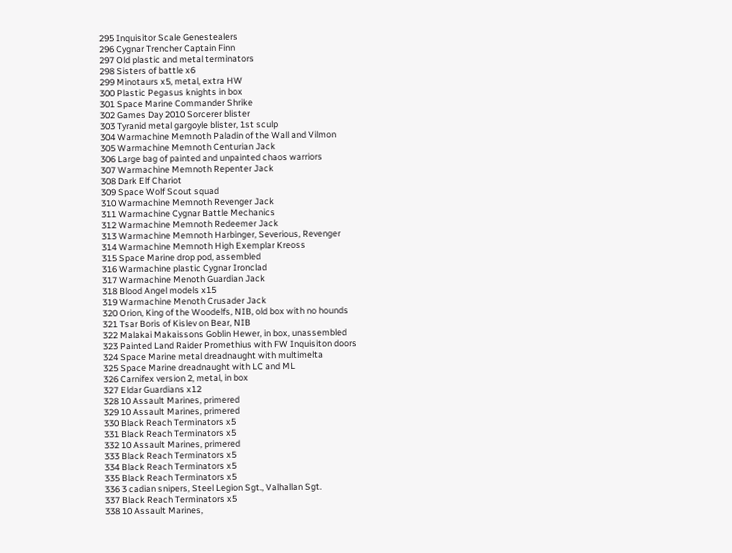295 Inquisitor Scale Genestealers
296 Cygnar Trencher Captain Finn
297 Old plastic and metal terminators
298 Sisters of battle x6
299 Minotaurs x5, metal, extra HW
300 Plastic Pegasus knights in box
301 Space Marine Commander Shrike
302 Games Day 2010 Sorcerer blister
303 Tyranid metal gargoyle blister, 1st sculp
304 Warmachine Memnoth Paladin of the Wall and Vilmon
305 Warmachine Memnoth Centurian Jack
306 Large bag of painted and unpainted chaos warriors
307 Warmachine Memnoth Repenter Jack
308 Dark Elf Chariot
309 Space Wolf Scout squad
310 Warmachine Memnoth Revenger Jack
311 Warmachine Cygnar Battle Mechanics
312 Warmachine Memnoth Redeemer Jack
313 Warmachine Memnoth Harbinger, Severious, Revenger
314 Warmachine Memnoth High Exemplar Kreoss
315 Space Marine drop pod, assembled
316 Warmachine plastic Cygnar Ironclad
317 Warmachine Menoth Guardian Jack
318 Blood Angel models x15
319 Warmachine Menoth Crusader Jack
320 Orion, King of the Woodelfs, NIB, old box with no hounds
321 Tsar Boris of Kislev on Bear, NIB
322 Malakai Makaissons Goblin Hewer, in box, unassembled
323 Painted Land Raider Promethius with FW Inquisiton doors
324 Space Marine metal dreadnaught with multimelta
325 Space Marine dreadnaught with LC and ML
326 Carnifex version 2, metal, in box
327 Eldar Guardians x12
328 10 Assault Marines, primered
329 10 Assault Marines, primered
330 Black Reach Terminators x5
331 Black Reach Terminators x5
332 10 Assault Marines, primered
333 Black Reach Terminators x5
334 Black Reach Terminators x5
335 Black Reach Terminators x5
336 3 cadian snipers, Steel Legion Sgt., Valhallan Sgt.
337 Black Reach Terminators x5
338 10 Assault Marines,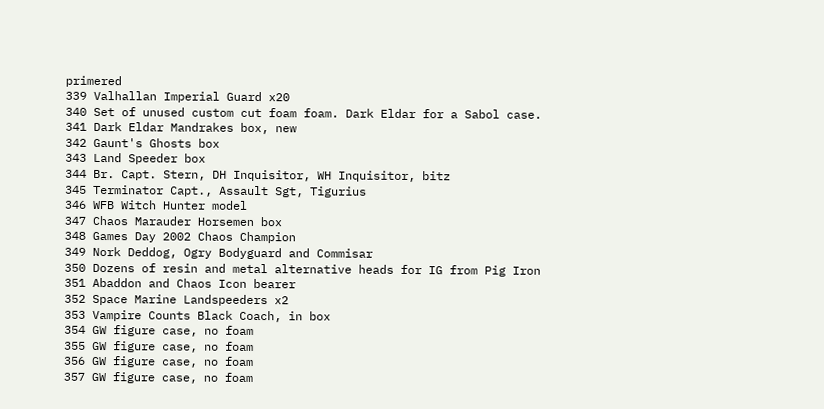primered
339 Valhallan Imperial Guard x20
340 Set of unused custom cut foam foam. Dark Eldar for a Sabol case.
341 Dark Eldar Mandrakes box, new
342 Gaunt's Ghosts box
343 Land Speeder box
344 Br. Capt. Stern, DH Inquisitor, WH Inquisitor, bitz
345 Terminator Capt., Assault Sgt, Tigurius
346 WFB Witch Hunter model
347 Chaos Marauder Horsemen box
348 Games Day 2002 Chaos Champion
349 Nork Deddog, Ogry Bodyguard and Commisar
350 Dozens of resin and metal alternative heads for IG from Pig Iron
351 Abaddon and Chaos Icon bearer
352 Space Marine Landspeeders x2
353 Vampire Counts Black Coach, in box
354 GW figure case, no foam
355 GW figure case, no foam
356 GW figure case, no foam
357 GW figure case, no foam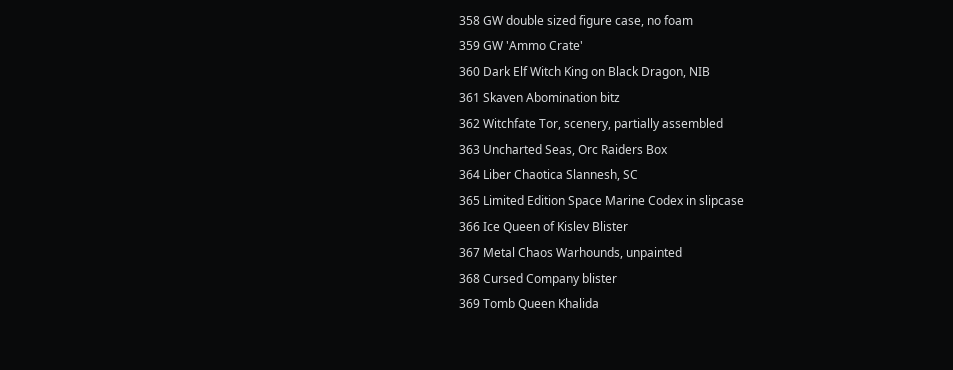358 GW double sized figure case, no foam
359 GW 'Ammo Crate'
360 Dark Elf Witch King on Black Dragon, NIB
361 Skaven Abomination bitz
362 Witchfate Tor, scenery, partially assembled
363 Uncharted Seas, Orc Raiders Box
364 Liber Chaotica Slannesh, SC
365 Limited Edition Space Marine Codex in slipcase
366 Ice Queen of Kislev Blister
367 Metal Chaos Warhounds, unpainted
368 Cursed Company blister
369 Tomb Queen Khalida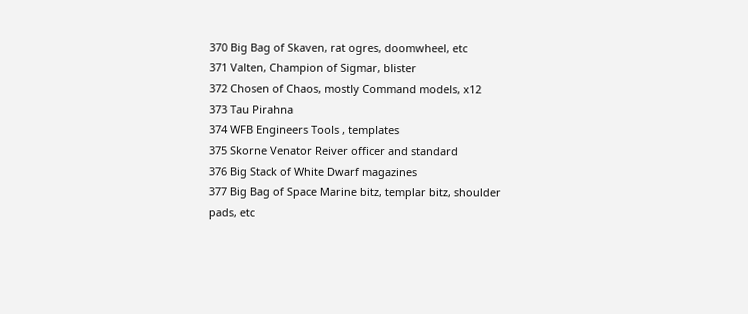370 Big Bag of Skaven, rat ogres, doomwheel, etc
371 Valten, Champion of Sigmar, blister
372 Chosen of Chaos, mostly Command models, x12
373 Tau Pirahna
374 WFB Engineers Tools , templates
375 Skorne Venator Reiver officer and standard
376 Big Stack of White Dwarf magazines
377 Big Bag of Space Marine bitz, templar bitz, shoulder pads, etc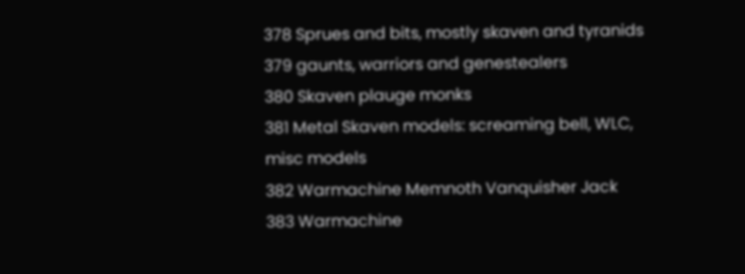378 Sprues and bits, mostly skaven and tyranids
379 gaunts, warriors and genestealers
380 Skaven plauge monks
381 Metal Skaven models: screaming bell, WLC, misc models
382 Warmachine Memnoth Vanquisher Jack
383 Warmachine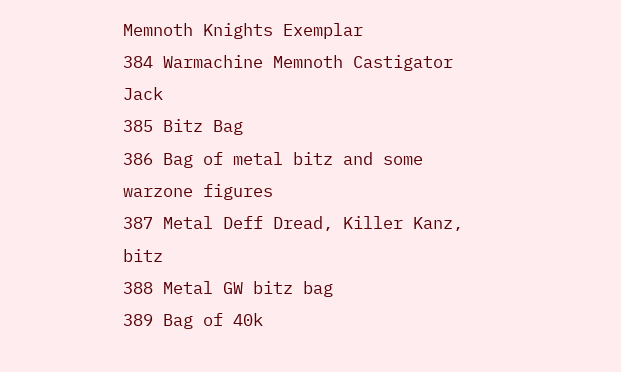Memnoth Knights Exemplar
384 Warmachine Memnoth Castigator Jack
385 Bitz Bag
386 Bag of metal bitz and some warzone figures
387 Metal Deff Dread, Killer Kanz, bitz
388 Metal GW bitz bag
389 Bag of 40k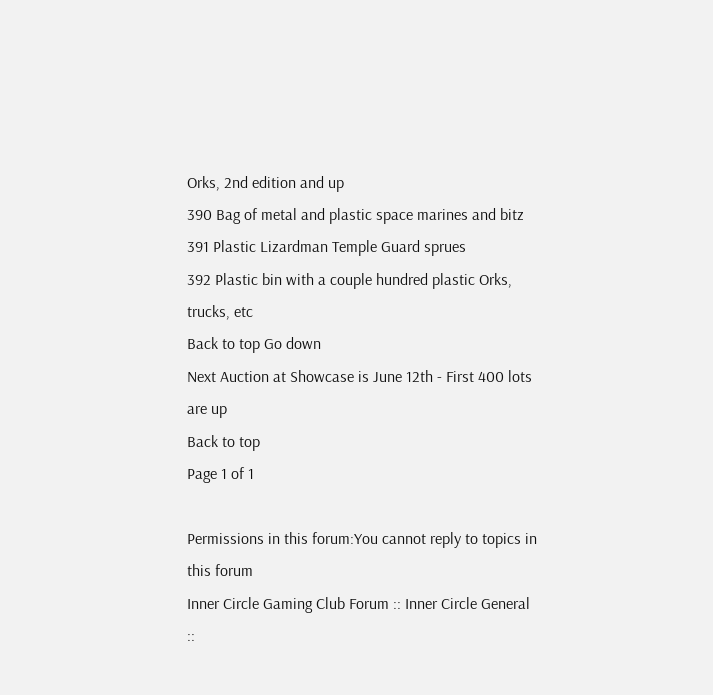Orks, 2nd edition and up
390 Bag of metal and plastic space marines and bitz
391 Plastic Lizardman Temple Guard sprues
392 Plastic bin with a couple hundred plastic Orks, trucks, etc
Back to top Go down
Next Auction at Showcase is June 12th - First 400 lots are up
Back to top
Page 1 of 1

Permissions in this forum:You cannot reply to topics in this forum
Inner Circle Gaming Club Forum :: Inner Circle General ::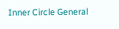Inner Circle General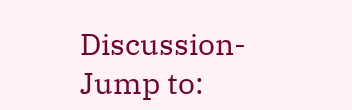Discussion-
Jump to: